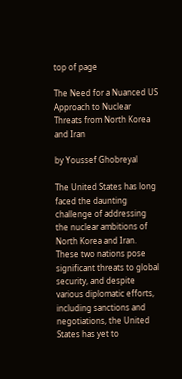top of page

The Need for a Nuanced US Approach to Nuclear Threats from North Korea and Iran

by Youssef Ghobreyal

The United States has long faced the daunting challenge of addressing the nuclear ambitions of North Korea and Iran. These two nations pose significant threats to global security, and despite various diplomatic efforts, including sanctions and negotiations, the United States has yet to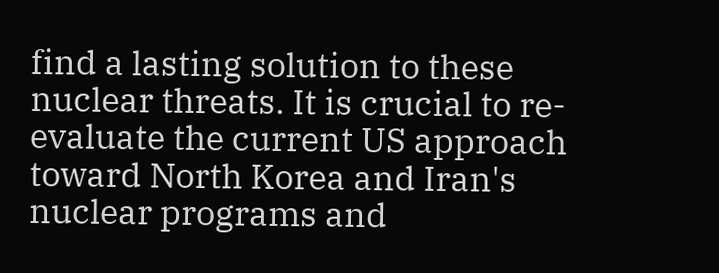find a lasting solution to these nuclear threats. It is crucial to re-evaluate the current US approach toward North Korea and Iran's nuclear programs and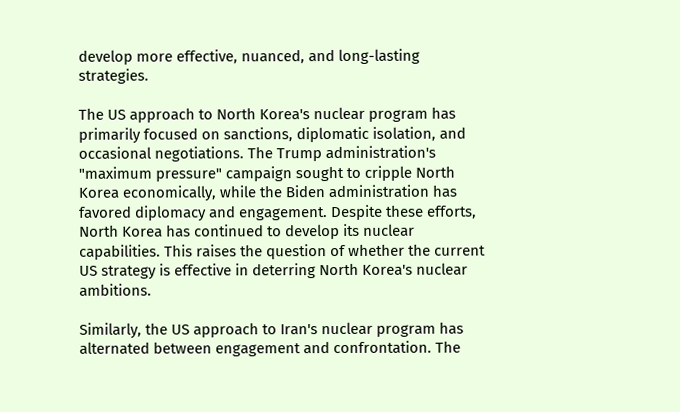develop more effective, nuanced, and long-lasting strategies.

The US approach to North Korea's nuclear program has primarily focused on sanctions, diplomatic isolation, and occasional negotiations. The Trump administration's "maximum pressure" campaign sought to cripple North Korea economically, while the Biden administration has favored diplomacy and engagement. Despite these efforts, North Korea has continued to develop its nuclear capabilities. This raises the question of whether the current US strategy is effective in deterring North Korea's nuclear ambitions.

Similarly, the US approach to Iran's nuclear program has alternated between engagement and confrontation. The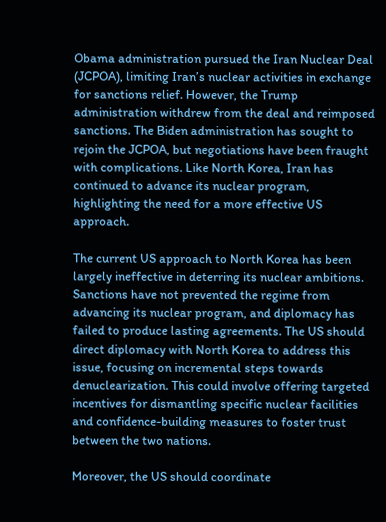Obama administration pursued the Iran Nuclear Deal (JCPOA), limiting Iran’s nuclear activities in exchange for sanctions relief. However, the Trump administration withdrew from the deal and reimposed sanctions. The Biden administration has sought to rejoin the JCPOA, but negotiations have been fraught with complications. Like North Korea, Iran has continued to advance its nuclear program, highlighting the need for a more effective US approach.

The current US approach to North Korea has been largely ineffective in deterring its nuclear ambitions. Sanctions have not prevented the regime from advancing its nuclear program, and diplomacy has failed to produce lasting agreements. The US should direct diplomacy with North Korea to address this issue, focusing on incremental steps towards denuclearization. This could involve offering targeted incentives for dismantling specific nuclear facilities and confidence-building measures to foster trust between the two nations.

Moreover, the US should coordinate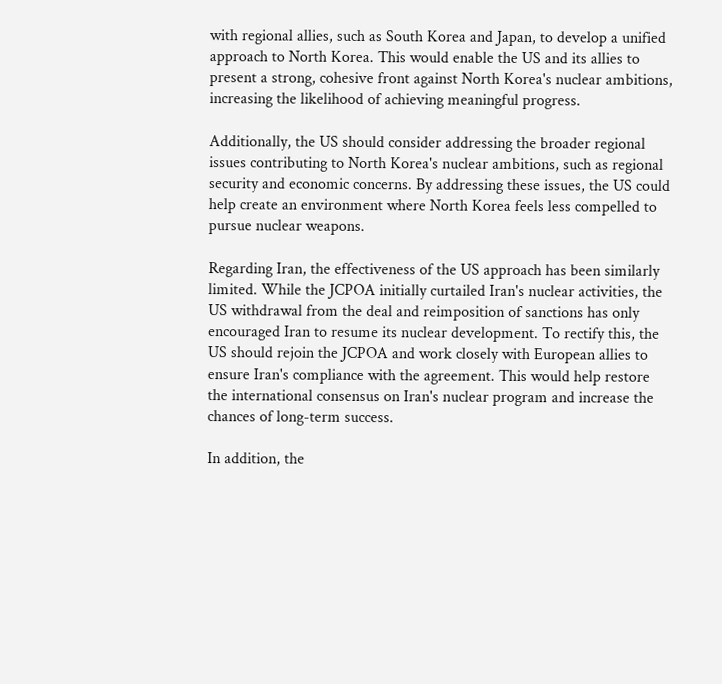with regional allies, such as South Korea and Japan, to develop a unified approach to North Korea. This would enable the US and its allies to present a strong, cohesive front against North Korea's nuclear ambitions, increasing the likelihood of achieving meaningful progress.

Additionally, the US should consider addressing the broader regional issues contributing to North Korea's nuclear ambitions, such as regional security and economic concerns. By addressing these issues, the US could help create an environment where North Korea feels less compelled to pursue nuclear weapons.

Regarding Iran, the effectiveness of the US approach has been similarly limited. While the JCPOA initially curtailed Iran's nuclear activities, the US withdrawal from the deal and reimposition of sanctions has only encouraged Iran to resume its nuclear development. To rectify this, the US should rejoin the JCPOA and work closely with European allies to ensure Iran's compliance with the agreement. This would help restore the international consensus on Iran's nuclear program and increase the chances of long-term success.

In addition, the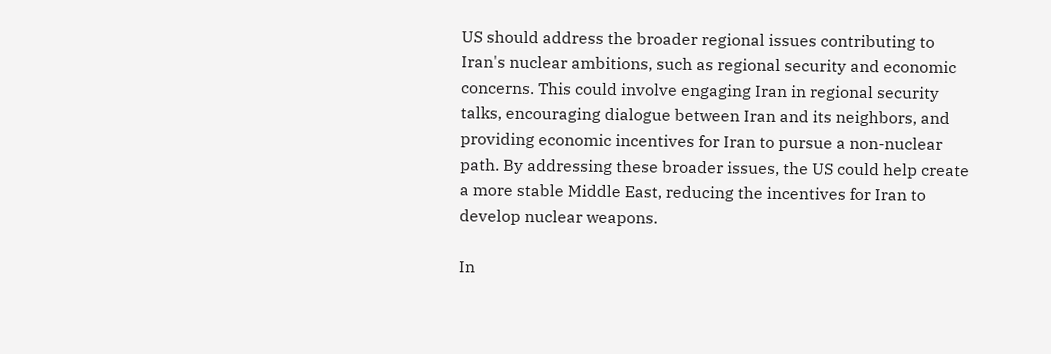US should address the broader regional issues contributing to Iran's nuclear ambitions, such as regional security and economic concerns. This could involve engaging Iran in regional security talks, encouraging dialogue between Iran and its neighbors, and providing economic incentives for Iran to pursue a non-nuclear path. By addressing these broader issues, the US could help create a more stable Middle East, reducing the incentives for Iran to develop nuclear weapons.

In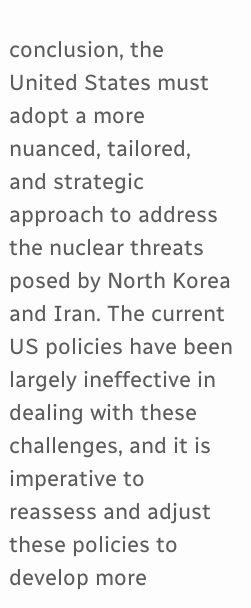conclusion, the United States must adopt a more nuanced, tailored, and strategic approach to address the nuclear threats posed by North Korea and Iran. The current US policies have been largely ineffective in dealing with these challenges, and it is imperative to reassess and adjust these policies to develop more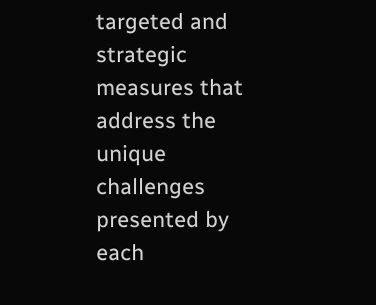targeted and strategic measures that address the unique challenges presented by each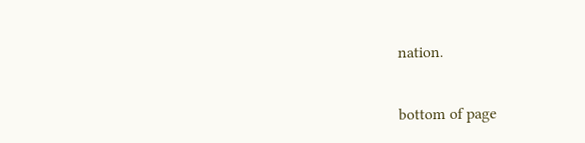nation.


bottom of page